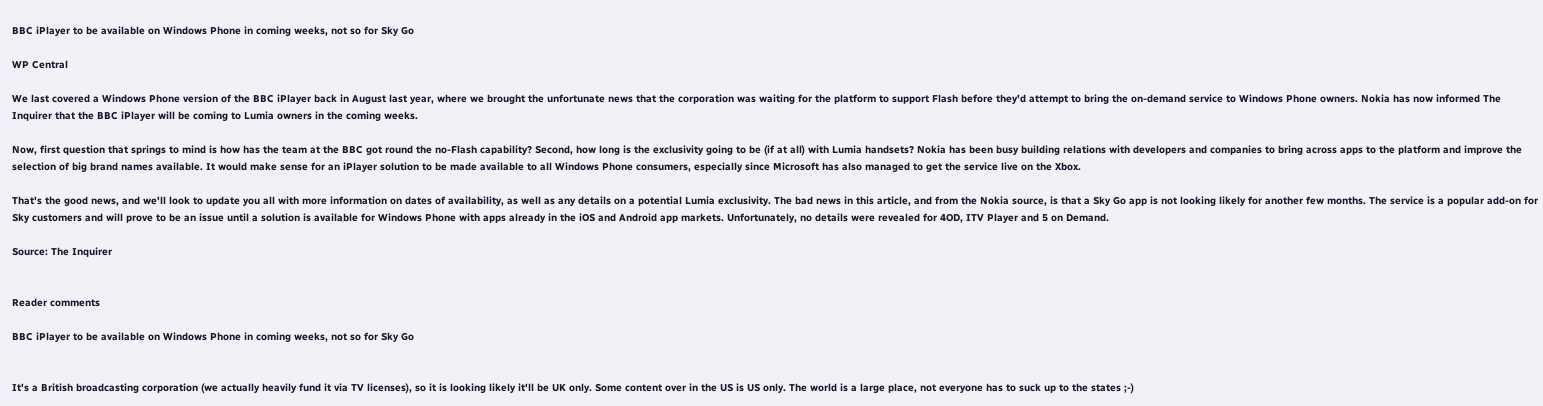BBC iPlayer to be available on Windows Phone in coming weeks, not so for Sky Go

WP Central

We last covered a Windows Phone version of the BBC iPlayer back in August last year, where we brought the unfortunate news that the corporation was waiting for the platform to support Flash before they'd attempt to bring the on-demand service to Windows Phone owners. Nokia has now informed The Inquirer that the BBC iPlayer will be coming to Lumia owners in the coming weeks.

Now, first question that springs to mind is how has the team at the BBC got round the no-Flash capability? Second, how long is the exclusivity going to be (if at all) with Lumia handsets? Nokia has been busy building relations with developers and companies to bring across apps to the platform and improve the selection of big brand names available. It would make sense for an iPlayer solution to be made available to all Windows Phone consumers, especially since Microsoft has also managed to get the service live on the Xbox.

That's the good news, and we'll look to update you all with more information on dates of availability, as well as any details on a potential Lumia exclusivity. The bad news in this article, and from the Nokia source, is that a Sky Go app is not looking likely for another few months. The service is a popular add-on for Sky customers and will prove to be an issue until a solution is available for Windows Phone with apps already in the iOS and Android app markets. Unfortunately, no details were revealed for 4OD, ITV Player and 5 on Demand.

Source: The Inquirer


Reader comments

BBC iPlayer to be available on Windows Phone in coming weeks, not so for Sky Go


It's a British broadcasting corporation (we actually heavily fund it via TV licenses), so it is looking likely it'll be UK only. Some content over in the US is US only. The world is a large place, not everyone has to suck up to the states ;-)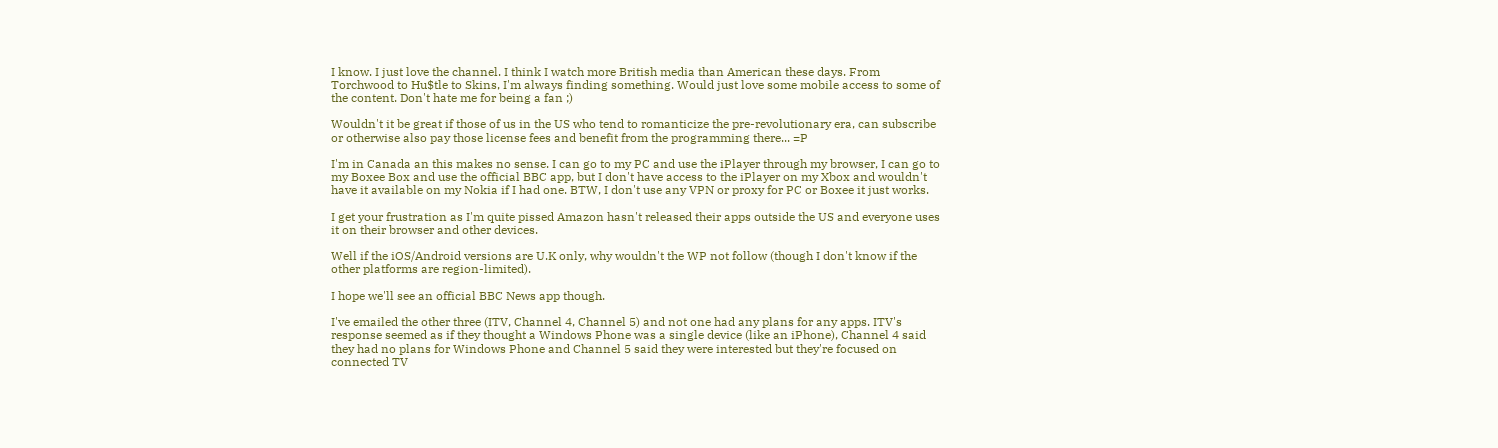I know. I just love the channel. I think I watch more British media than American these days. From Torchwood to Hu$tle to Skins, I'm always finding something. Would just love some mobile access to some of the content. Don't hate me for being a fan ;)

Wouldn't it be great if those of us in the US who tend to romanticize the pre-revolutionary era, can subscribe or otherwise also pay those license fees and benefit from the programming there... =P

I'm in Canada an this makes no sense. I can go to my PC and use the iPlayer through my browser, I can go to my Boxee Box and use the official BBC app, but I don't have access to the iPlayer on my Xbox and wouldn't have it available on my Nokia if I had one. BTW, I don't use any VPN or proxy for PC or Boxee it just works.

I get your frustration as I'm quite pissed Amazon hasn't released their apps outside the US and everyone uses it on their browser and other devices.

Well if the iOS/Android versions are U.K only, why wouldn't the WP not follow (though I don't know if the other platforms are region-limited).

I hope we'll see an official BBC News app though.

I've emailed the other three (ITV, Channel 4, Channel 5) and not one had any plans for any apps. ITV's response seemed as if they thought a Windows Phone was a single device (like an iPhone), Channel 4 said they had no plans for Windows Phone and Channel 5 said they were interested but they're focused on connected TV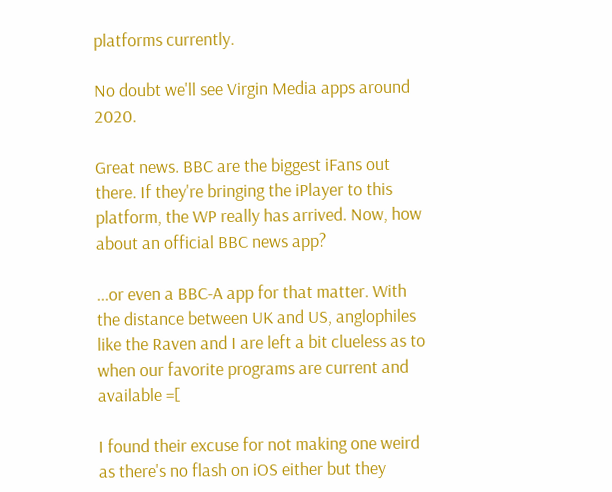platforms currently.

No doubt we'll see Virgin Media apps around 2020.

Great news. BBC are the biggest iFans out there. If they're bringing the iPlayer to this platform, the WP really has arrived. Now, how about an official BBC news app?

...or even a BBC-A app for that matter. With the distance between UK and US, anglophiles like the Raven and I are left a bit clueless as to when our favorite programs are current and available =[

I found their excuse for not making one weird as there's no flash on iOS either but they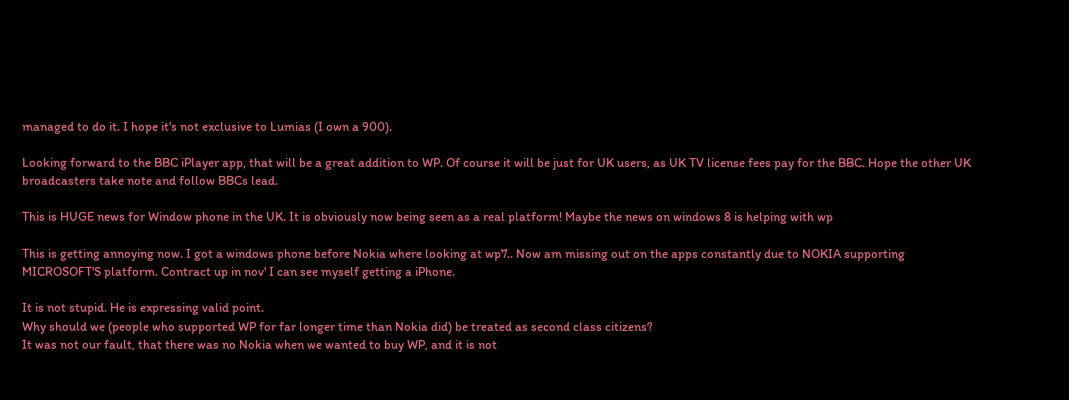managed to do it. I hope it's not exclusive to Lumias (I own a 900).

Looking forward to the BBC iPlayer app, that will be a great addition to WP. Of course it will be just for UK users, as UK TV license fees pay for the BBC. Hope the other UK broadcasters take note and follow BBCs lead.

This is HUGE news for Window phone in the UK. It is obviously now being seen as a real platform! Maybe the news on windows 8 is helping with wp

This is getting annoying now. I got a windows phone before Nokia where looking at wp7.. Now am missing out on the apps constantly due to NOKIA supporting MICROSOFT'S platform. Contract up in nov' I can see myself getting a iPhone.

It is not stupid. He is expressing valid point.
Why should we (people who supported WP for far longer time than Nokia did) be treated as second class citizens?
It was not our fault, that there was no Nokia when we wanted to buy WP, and it is not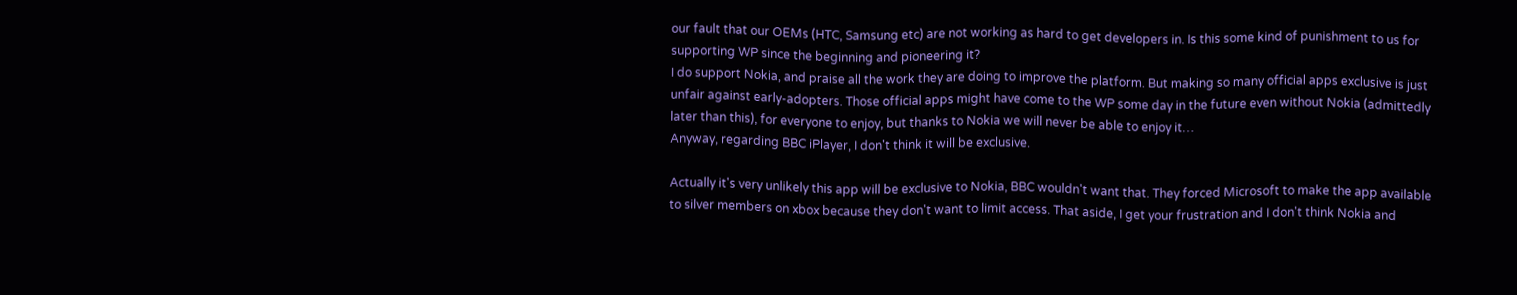our fault that our OEMs (HTC, Samsung etc) are not working as hard to get developers in. Is this some kind of punishment to us for supporting WP since the beginning and pioneering it?
I do support Nokia, and praise all the work they are doing to improve the platform. But making so many official apps exclusive is just unfair against early-adopters. Those official apps might have come to the WP some day in the future even without Nokia (admittedly later than this), for everyone to enjoy, but thanks to Nokia we will never be able to enjoy it…
Anyway, regarding BBC iPlayer, I don't think it will be exclusive.

Actually it's very unlikely this app will be exclusive to Nokia, BBC wouldn't want that. They forced Microsoft to make the app available to silver members on xbox because they don't want to limit access. That aside, I get your frustration and I don't think Nokia and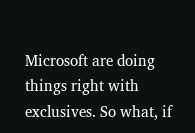Microsoft are doing things right with exclusives. So what, if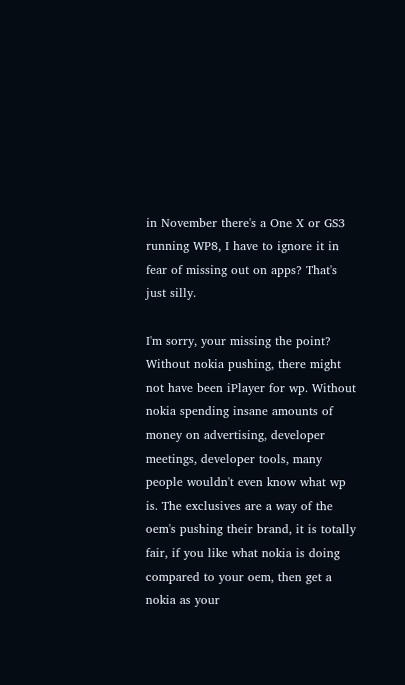in November there's a One X or GS3 running WP8, I have to ignore it in fear of missing out on apps? That's just silly.

I'm sorry, your missing the point? Without nokia pushing, there might not have been iPlayer for wp. Without nokia spending insane amounts of money on advertising, developer meetings, developer tools, many people wouldn't even know what wp is. The exclusives are a way of the oem's pushing their brand, it is totally fair, if you like what nokia is doing compared to your oem, then get a nokia as your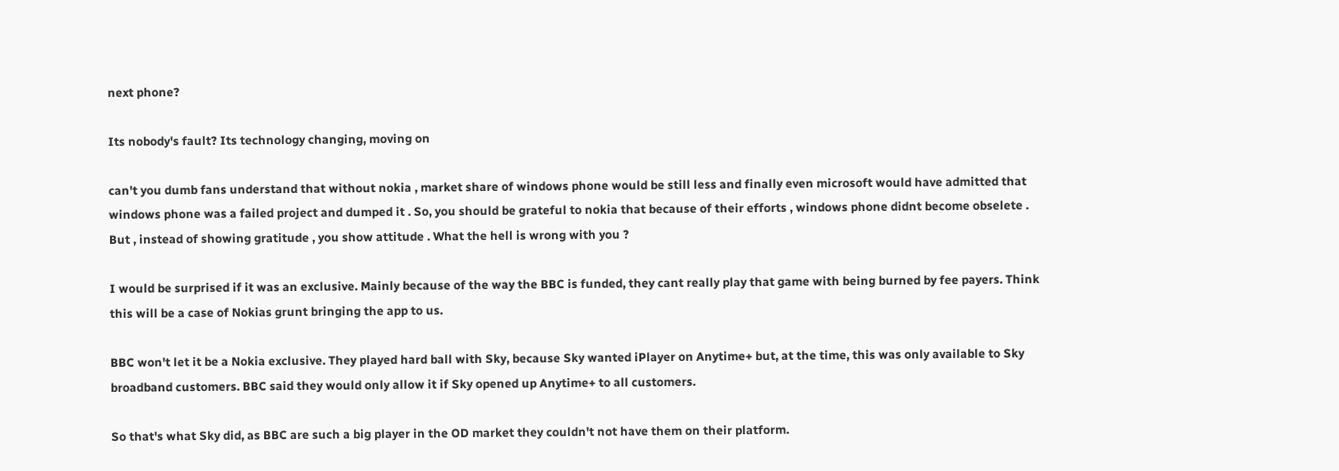next phone?

Its nobody's fault? Its technology changing, moving on

can't you dumb fans understand that without nokia , market share of windows phone would be still less and finally even microsoft would have admitted that windows phone was a failed project and dumped it . So, you should be grateful to nokia that because of their efforts , windows phone didnt become obselete . But , instead of showing gratitude , you show attitude . What the hell is wrong with you ?

I would be surprised if it was an exclusive. Mainly because of the way the BBC is funded, they cant really play that game with being burned by fee payers. Think this will be a case of Nokias grunt bringing the app to us.

BBC won't let it be a Nokia exclusive. They played hard ball with Sky, because Sky wanted iPlayer on Anytime+ but, at the time, this was only available to Sky broadband customers. BBC said they would only allow it if Sky opened up Anytime+ to all customers.

So that's what Sky did, as BBC are such a big player in the OD market they couldn't not have them on their platform.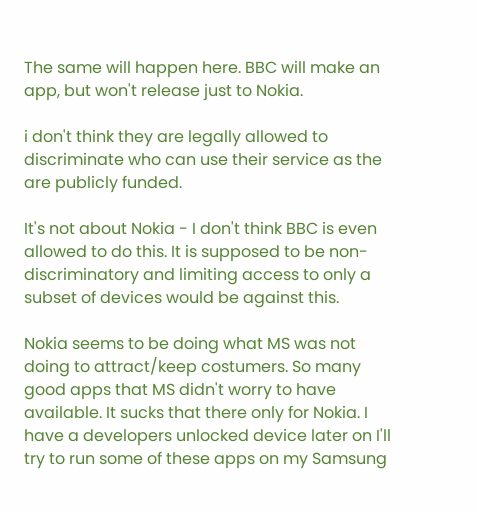The same will happen here. BBC will make an app, but won't release just to Nokia.

i don't think they are legally allowed to discriminate who can use their service as the are publicly funded.

It's not about Nokia - I don't think BBC is even allowed to do this. It is supposed to be non-discriminatory and limiting access to only a subset of devices would be against this.

Nokia seems to be doing what MS was not doing to attract/keep costumers. So many good apps that MS didn't worry to have available. It sucks that there only for Nokia. I have a developers unlocked device later on I'll try to run some of these apps on my Samsung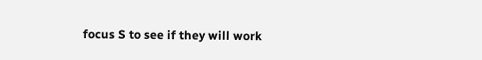focus S to see if they will work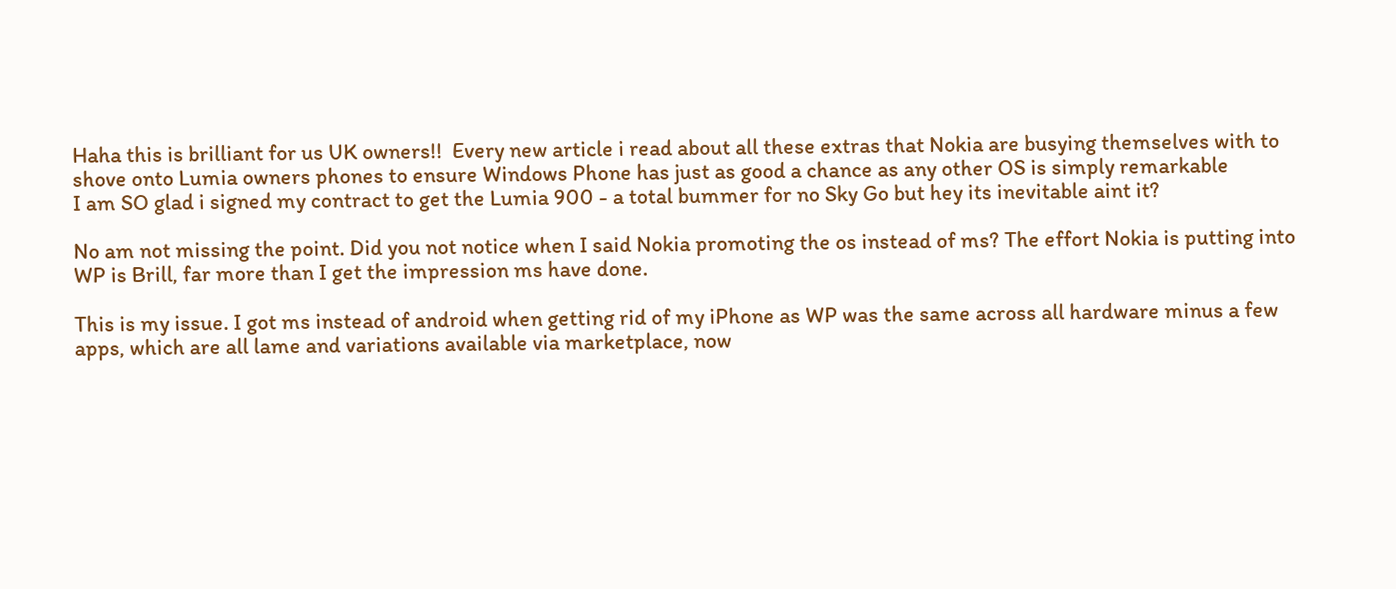Haha this is brilliant for us UK owners!!  Every new article i read about all these extras that Nokia are busying themselves with to shove onto Lumia owners phones to ensure Windows Phone has just as good a chance as any other OS is simply remarkable
I am SO glad i signed my contract to get the Lumia 900 - a total bummer for no Sky Go but hey its inevitable aint it?

No am not missing the point. Did you not notice when I said Nokia promoting the os instead of ms? The effort Nokia is putting into WP is Brill, far more than I get the impression ms have done.

This is my issue. I got ms instead of android when getting rid of my iPhone as WP was the same across all hardware minus a few apps, which are all lame and variations available via marketplace, now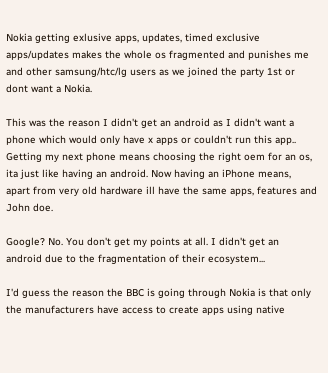Nokia getting exlusive apps, updates, timed exclusive apps/updates makes the whole os fragmented and punishes me and other samsung/htc/lg users as we joined the party 1st or dont want a Nokia.

This was the reason I didn't get an android as I didn't want a phone which would only have x apps or couldn't run this app.. Getting my next phone means choosing the right oem for an os, ita just like having an android. Now having an iPhone means, apart from very old hardware ill have the same apps, features and John doe.

Google? No. You don't get my points at all. I didn't get an android due to the fragmentation of their ecosystem...

I'd guess the reason the BBC is going through Nokia is that only the manufacturers have access to create apps using native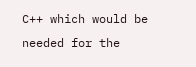C++ which would be needed for the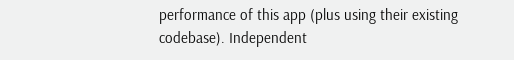performance of this app (plus using their existing codebase). Independent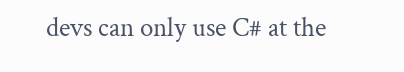devs can only use C# at the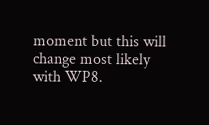moment but this will change most likely with WP8.